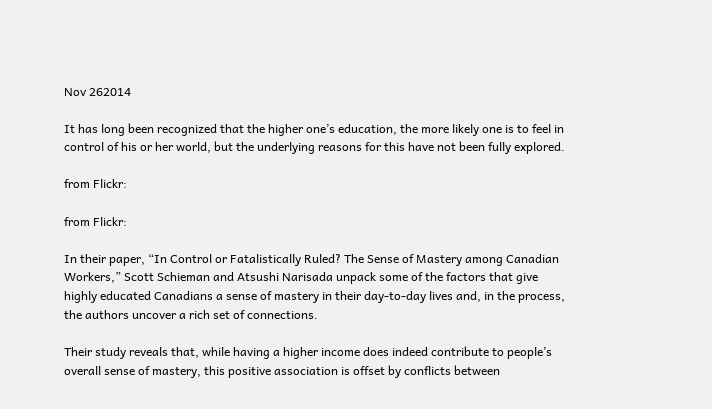Nov 262014

It has long been recognized that the higher one’s education, the more likely one is to feel in control of his or her world, but the underlying reasons for this have not been fully explored.

from Flickr:

from Flickr:

In their paper, “In Control or Fatalistically Ruled? The Sense of Mastery among Canadian Workers,” Scott Schieman and Atsushi Narisada unpack some of the factors that give highly educated Canadians a sense of mastery in their day-to-day lives and, in the process, the authors uncover a rich set of connections.

Their study reveals that, while having a higher income does indeed contribute to people’s overall sense of mastery, this positive association is offset by conflicts between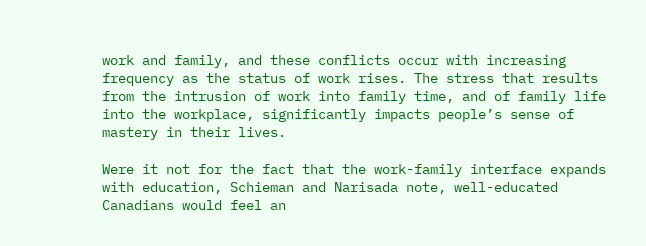work and family, and these conflicts occur with increasing frequency as the status of work rises. The stress that results from the intrusion of work into family time, and of family life into the workplace, significantly impacts people’s sense of mastery in their lives.

Were it not for the fact that the work-family interface expands with education, Schieman and Narisada note, well-educated Canadians would feel an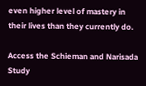even higher level of mastery in their lives than they currently do.

Access the Schieman and Narisada Study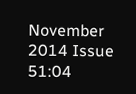November 2014 Issue 51:04